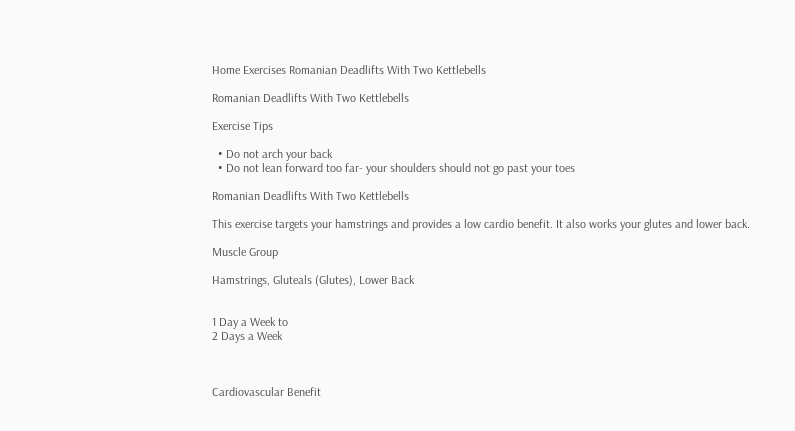Home Exercises Romanian Deadlifts With Two Kettlebells

Romanian Deadlifts With Two Kettlebells

Exercise Tips

  • Do not arch your back
  • Do not lean forward too far- your shoulders should not go past your toes

Romanian Deadlifts With Two Kettlebells

This exercise targets your hamstrings and provides a low cardio benefit. It also works your glutes and lower back.

Muscle Group

Hamstrings, Gluteals (Glutes), Lower Back


1 Day a Week to
2 Days a Week



Cardiovascular Benefit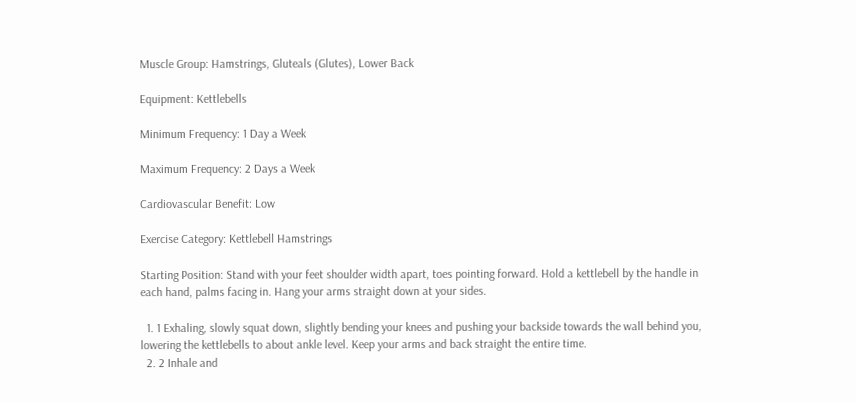Muscle Group: Hamstrings, Gluteals (Glutes), Lower Back

Equipment: Kettlebells

Minimum Frequency: 1 Day a Week

Maximum Frequency: 2 Days a Week

Cardiovascular Benefit: Low

Exercise Category: Kettlebell Hamstrings

Starting Position: Stand with your feet shoulder width apart, toes pointing forward. Hold a kettlebell by the handle in each hand, palms facing in. Hang your arms straight down at your sides.

  1. 1 Exhaling, slowly squat down, slightly bending your knees and pushing your backside towards the wall behind you, lowering the kettlebells to about ankle level. Keep your arms and back straight the entire time.
  2. 2 Inhale and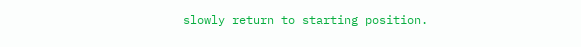slowly return to starting position.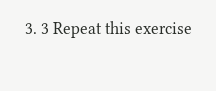3. 3 Repeat this exercise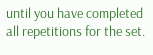until you have completed all repetitions for the set.